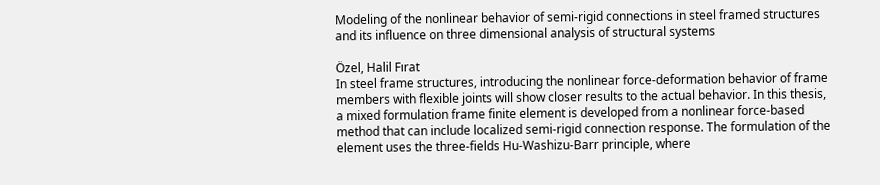Modeling of the nonlinear behavior of semi-rigid connections in steel framed structures and its influence on three dimensional analysis of structural systems

Özel, Halil Fırat
In steel frame structures, introducing the nonlinear force-deformation behavior of frame members with flexible joints will show closer results to the actual behavior. In this thesis, a mixed formulation frame finite element is developed from a nonlinear force-based method that can include localized semi-rigid connection response. The formulation of the element uses the three-fields Hu-Washizu-Barr principle, where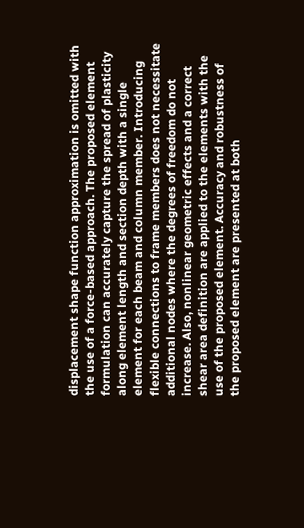displacement shape function approximation is omitted with the use of a force-based approach. The proposed element formulation can accurately capture the spread of plasticity along element length and section depth with a single element for each beam and column member. Introducing flexible connections to frame members does not necessitate additional nodes where the degrees of freedom do not increase. Also, nonlinear geometric effects and a correct shear area definition are applied to the elements with the use of the proposed element. Accuracy and robustness of the proposed element are presented at both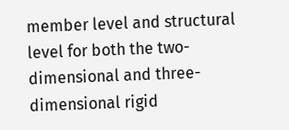member level and structural level for both the two-dimensional and three-dimensional rigid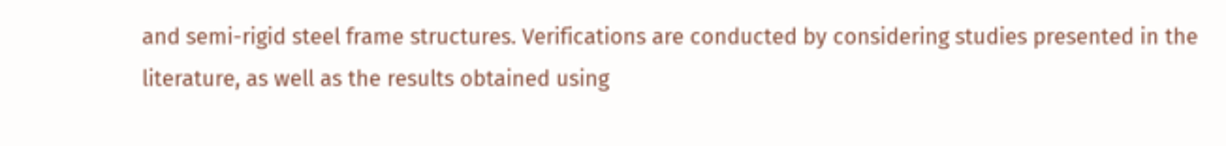and semi-rigid steel frame structures. Verifications are conducted by considering studies presented in the literature, as well as the results obtained using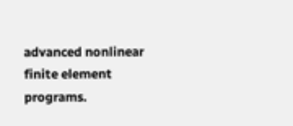advanced nonlinear finite element programs.